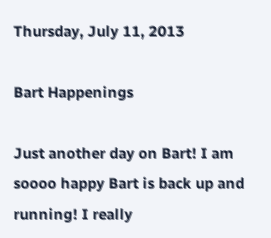Thursday, July 11, 2013

Bart Happenings

Just another day on Bart! I am soooo happy Bart is back up and running! I really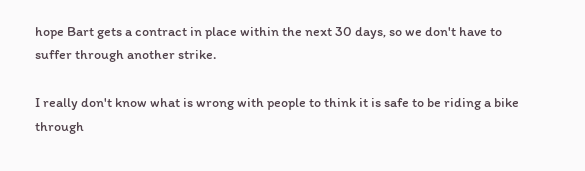hope Bart gets a contract in place within the next 30 days, so we don't have to suffer through another strike.

I really don't know what is wrong with people to think it is safe to be riding a bike through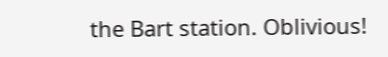the Bart station. Oblivious!